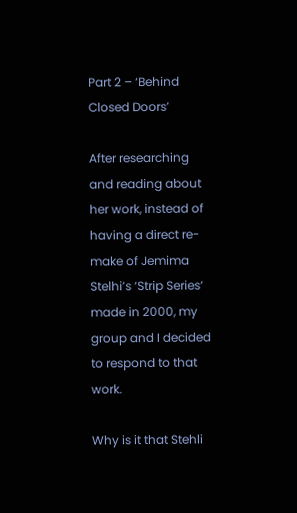Part 2 – ‘Behind Closed Doors’

After researching and reading about her work, instead of having a direct re-make of Jemima Stelhi’s ‘Strip Series‘ made in 2000, my group and I decided to respond to that work.

Why is it that Stehli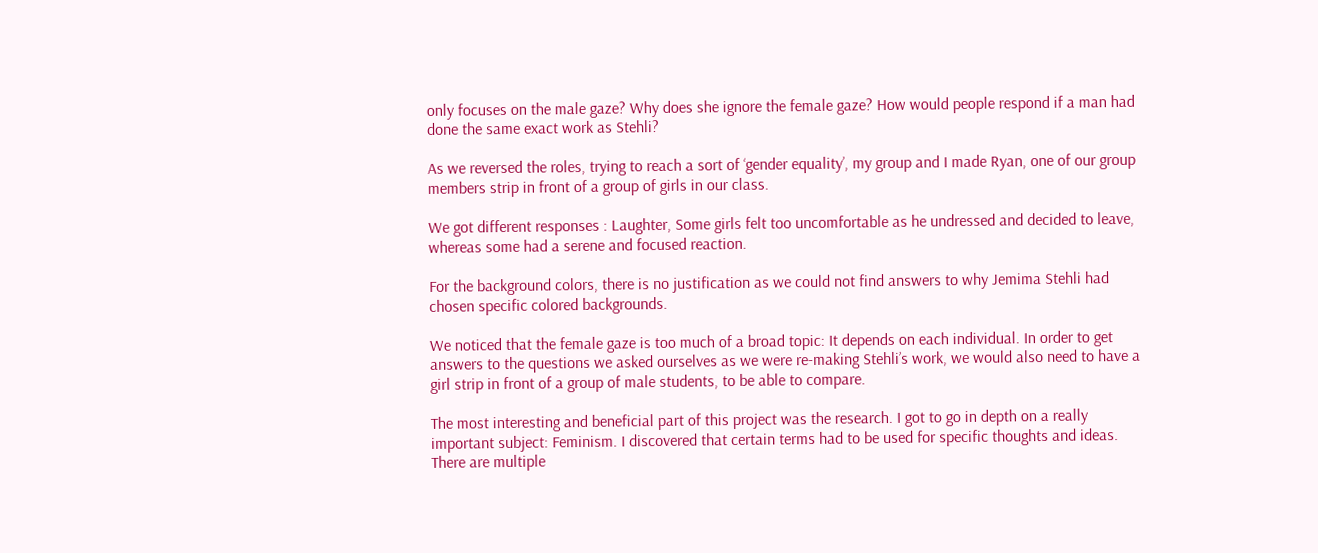only focuses on the male gaze? Why does she ignore the female gaze? How would people respond if a man had done the same exact work as Stehli?

As we reversed the roles, trying to reach a sort of ‘gender equality’, my group and I made Ryan, one of our group members strip in front of a group of girls in our class.

We got different responses : Laughter, Some girls felt too uncomfortable as he undressed and decided to leave, whereas some had a serene and focused reaction.

For the background colors, there is no justification as we could not find answers to why Jemima Stehli had chosen specific colored backgrounds.

We noticed that the female gaze is too much of a broad topic: It depends on each individual. In order to get answers to the questions we asked ourselves as we were re-making Stehli’s work, we would also need to have a girl strip in front of a group of male students, to be able to compare.

The most interesting and beneficial part of this project was the research. I got to go in depth on a really important subject: Feminism. I discovered that certain terms had to be used for specific thoughts and ideas. There are multiple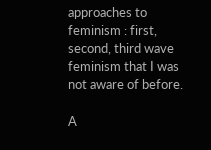approaches to feminism : first, second, third wave feminism that I was not aware of before.

A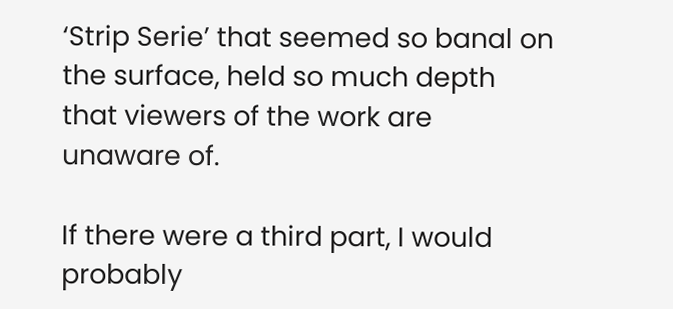‘Strip Serie’ that seemed so banal on the surface, held so much depth that viewers of the work are unaware of.

If there were a third part, I would probably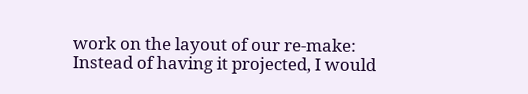work on the layout of our re-make: Instead of having it projected, I would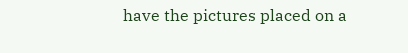have the pictures placed on a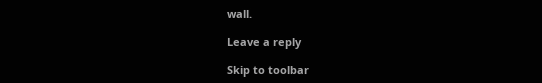wall.

Leave a reply

Skip to toolbar